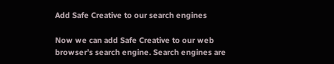Add Safe Creative to our search engines

Now we can add Safe Creative to our web browser’s search engine. Search engines are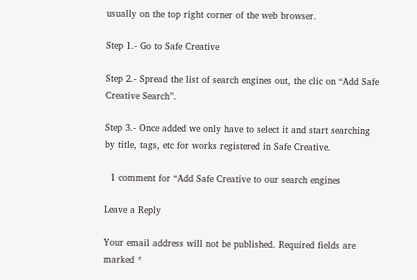usually on the top right corner of the web browser.

Step 1.- Go to Safe Creative

Step 2.- Spread the list of search engines out, the clic on “Add Safe Creative Search”.

Step 3.- Once added we only have to select it and start searching by title, tags, etc for works registered in Safe Creative.

  1 comment for “Add Safe Creative to our search engines

Leave a Reply

Your email address will not be published. Required fields are marked *